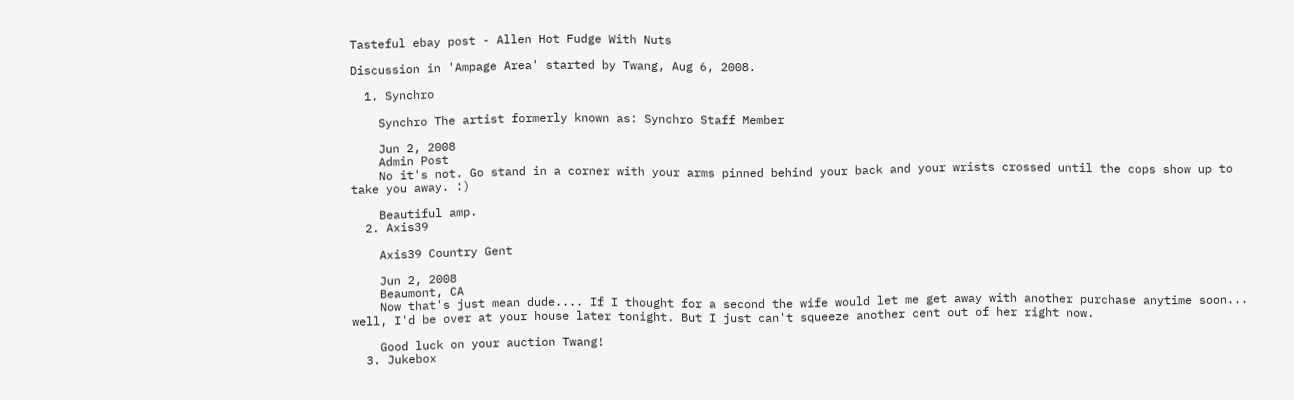Tasteful ebay post - Allen Hot Fudge With Nuts

Discussion in 'Ampage Area' started by Twang, Aug 6, 2008.

  1. Synchro

    Synchro The artist formerly known as: Synchro Staff Member

    Jun 2, 2008
    Admin Post
    No it's not. Go stand in a corner with your arms pinned behind your back and your wrists crossed until the cops show up to take you away. :)

    Beautiful amp.
  2. Axis39

    Axis39 Country Gent

    Jun 2, 2008
    Beaumont, CA
    Now that's just mean dude.... If I thought for a second the wife would let me get away with another purchase anytime soon... well, I'd be over at your house later tonight. But I just can't squeeze another cent out of her right now.

    Good luck on your auction Twang!
  3. Jukebox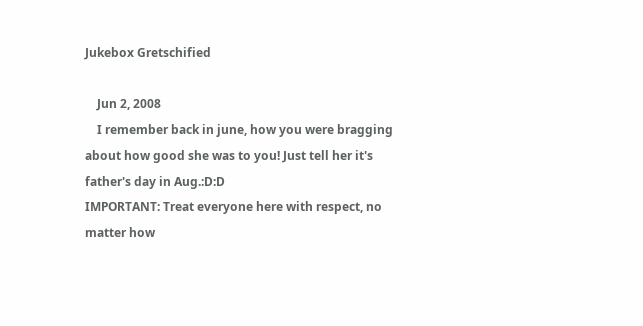Jukebox Gretschified

    Jun 2, 2008
    I remember back in june, how you were bragging about how good she was to you! Just tell her it's father's day in Aug.:D:D
IMPORTANT: Treat everyone here with respect, no matter how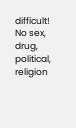difficult!
No sex, drug, political, religion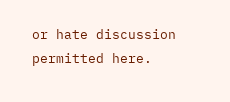or hate discussion permitted here.